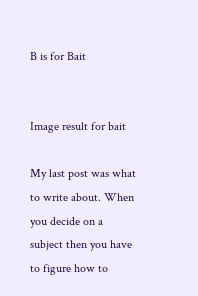B is for Bait


Image result for bait

My last post was what to write about. When you decide on a subject then you have to figure how to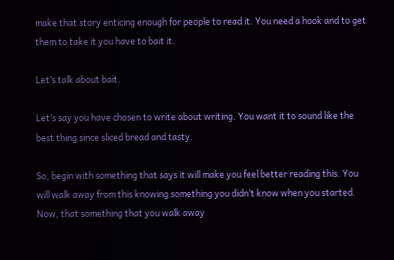make that story enticing enough for people to read it. You need a hook and to get them to take it you have to bait it.

Let’s talk about bait.

Let’s say you have chosen to write about writing. You want it to sound like the best thing since sliced bread and tasty.

So, begin with something that says it will make you feel better reading this. You will walk away from this knowing something you didn’t know when you started. Now, that something that you walk away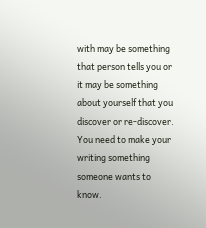with may be something that person tells you or it may be something about yourself that you discover or re-discover. You need to make your writing something someone wants to know.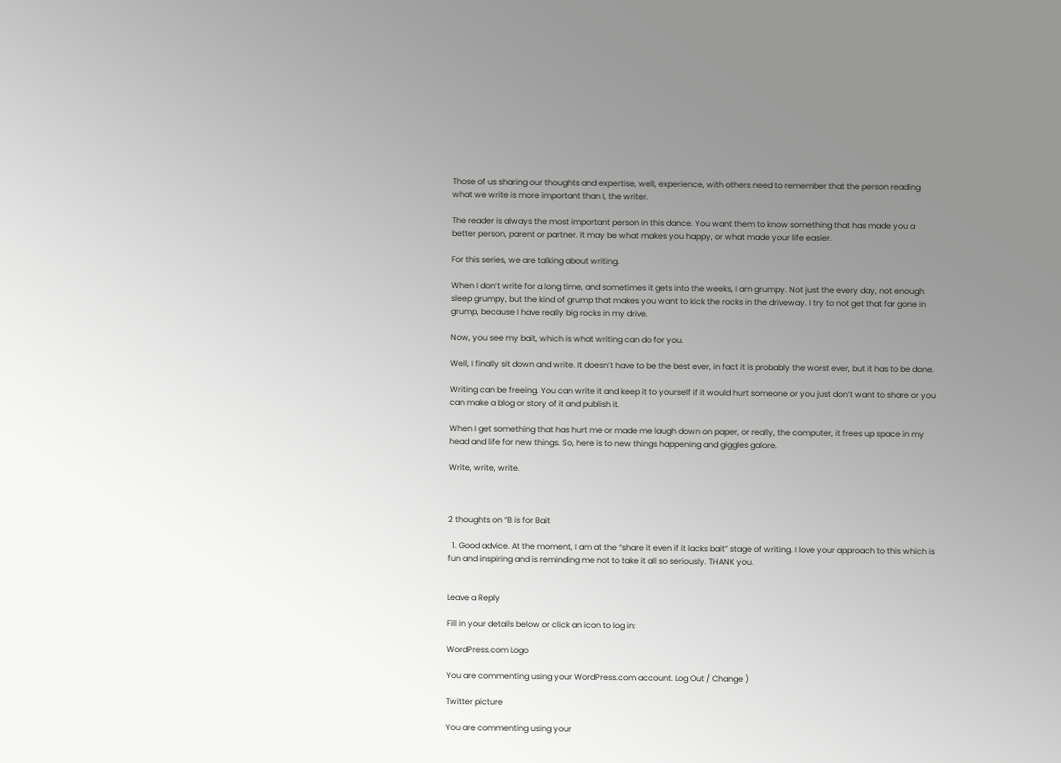Those of us sharing our thoughts and expertise, well, experience, with others need to remember that the person reading what we write is more important than I, the writer.

The reader is always the most important person in this dance. You want them to know something that has made you a better person, parent or partner. It may be what makes you happy, or what made your life easier.

For this series, we are talking about writing.

When I don’t write for a long time, and sometimes it gets into the weeks, I am grumpy. Not just the every day, not enough sleep grumpy, but the kind of grump that makes you want to kick the rocks in the driveway. I try to not get that far gone in grump, because I have really big rocks in my drive.

Now, you see my bait, which is what writing can do for you.

Well, I finally sit down and write. It doesn’t have to be the best ever, in fact it is probably the worst ever, but it has to be done.

Writing can be freeing. You can write it and keep it to yourself if it would hurt someone or you just don’t want to share or you can make a blog or story of it and publish it.

When I get something that has hurt me or made me laugh down on paper, or really, the computer, it frees up space in my head and life for new things. So, here is to new things happening and giggles galore.

Write, write, write.



2 thoughts on “B is for Bait

  1. Good advice. At the moment, I am at the “share it even if it lacks bait” stage of writing. I love your approach to this which is fun and inspiring and is reminding me not to take it all so seriously. THANK you.


Leave a Reply

Fill in your details below or click an icon to log in:

WordPress.com Logo

You are commenting using your WordPress.com account. Log Out / Change )

Twitter picture

You are commenting using your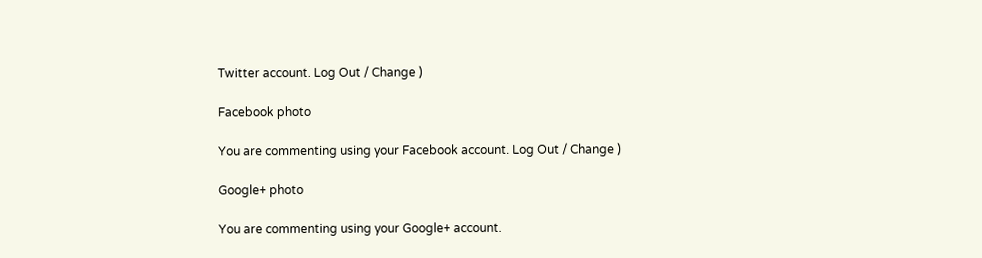Twitter account. Log Out / Change )

Facebook photo

You are commenting using your Facebook account. Log Out / Change )

Google+ photo

You are commenting using your Google+ account.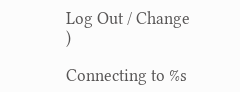Log Out / Change )

Connecting to %s